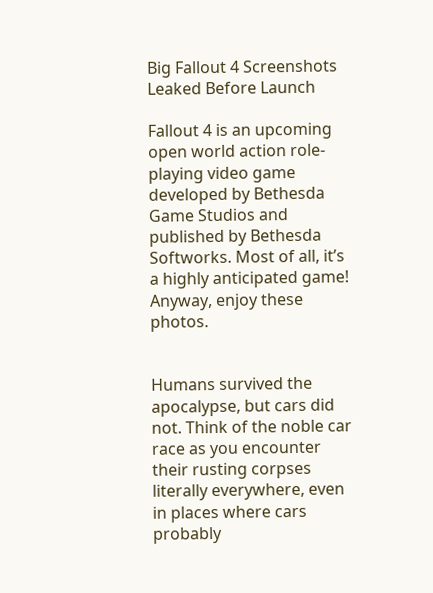Big Fallout 4 Screenshots Leaked Before Launch

Fallout 4 is an upcoming open world action role-playing video game developed by Bethesda Game Studios and published by Bethesda Softworks. Most of all, it’s a highly anticipated game! Anyway, enjoy these photos.


Humans survived the apocalypse, but cars did not. Think of the noble car race as you encounter their rusting corpses literally everywhere, even in places where cars probably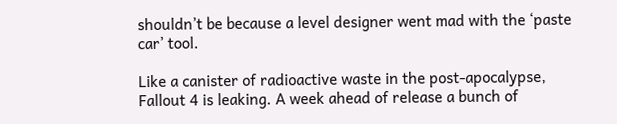shouldn’t be because a level designer went mad with the ‘paste car’ tool.

Like a canister of radioactive waste in the post-apocalypse, Fallout 4 is leaking. A week ahead of release a bunch of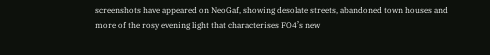screenshots have appeared on NeoGaf, showing desolate streets, abandoned town houses and more of the rosy evening light that characterises FO4’s new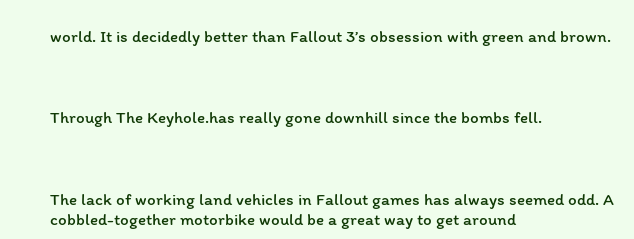world. It is decidedly better than Fallout 3’s obsession with green and brown.



Through The Keyhole.has really gone downhill since the bombs fell.



The lack of working land vehicles in Fallout games has always seemed odd. A cobbled-together motorbike would be a great way to get around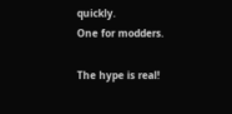quickly.                                                                One for modders.

The hype is real!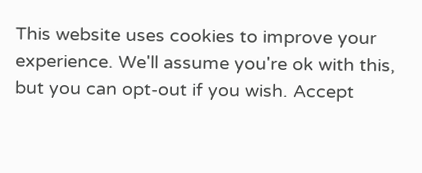This website uses cookies to improve your experience. We'll assume you're ok with this, but you can opt-out if you wish. Accept